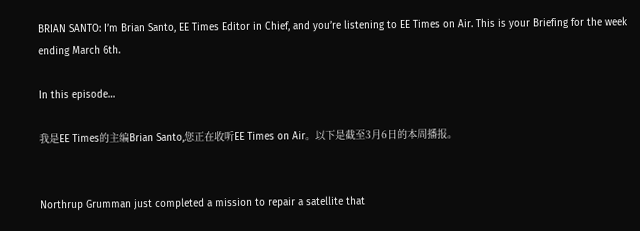BRIAN SANTO: I’m Brian Santo, EE Times Editor in Chief, and you’re listening to EE Times on Air. This is your Briefing for the week ending March 6th.

In this episode…

我是EE Times的主编Brian Santo,您正在收听EE Times on Air。以下是截至3月6日的本周播报。


Northrup Grumman just completed a mission to repair a satellite that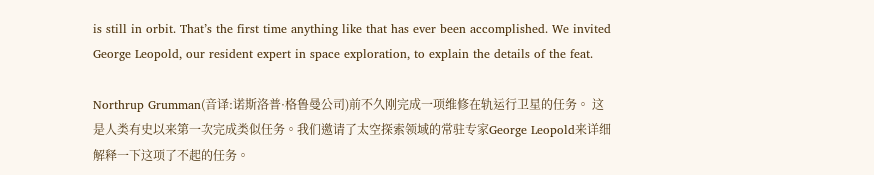is still in orbit. That’s the first time anything like that has ever been accomplished. We invited George Leopold, our resident expert in space exploration, to explain the details of the feat.

Northrup Grumman(音译:诺斯洛普·格鲁曼公司)前不久刚完成一项维修在轨运行卫星的任务。 这是人类有史以来第一次完成类似任务。我们邀请了太空探索领域的常驻专家George Leopold来详细解释一下这项了不起的任务。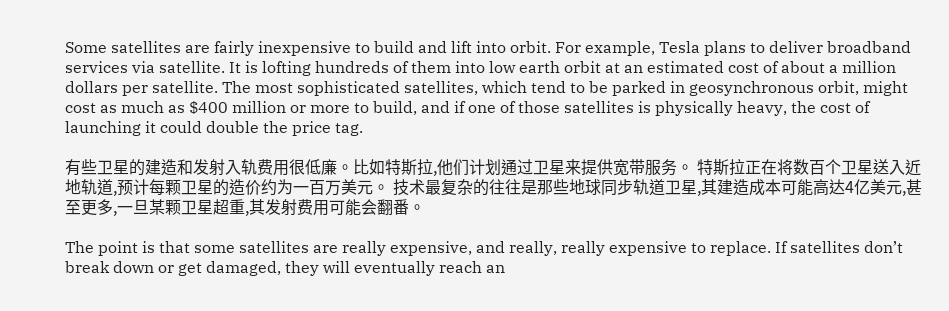Some satellites are fairly inexpensive to build and lift into orbit. For example, Tesla plans to deliver broadband services via satellite. It is lofting hundreds of them into low earth orbit at an estimated cost of about a million dollars per satellite. The most sophisticated satellites, which tend to be parked in geosynchronous orbit, might cost as much as $400 million or more to build, and if one of those satellites is physically heavy, the cost of launching it could double the price tag.

有些卫星的建造和发射入轨费用很低廉。比如特斯拉,他们计划通过卫星来提供宽带服务。 特斯拉正在将数百个卫星送入近地轨道,预计每颗卫星的造价约为一百万美元。 技术最复杂的往往是那些地球同步轨道卫星,其建造成本可能高达4亿美元,甚至更多,一旦某颗卫星超重,其发射费用可能会翻番。

The point is that some satellites are really expensive, and really, really expensive to replace. If satellites don’t break down or get damaged, they will eventually reach an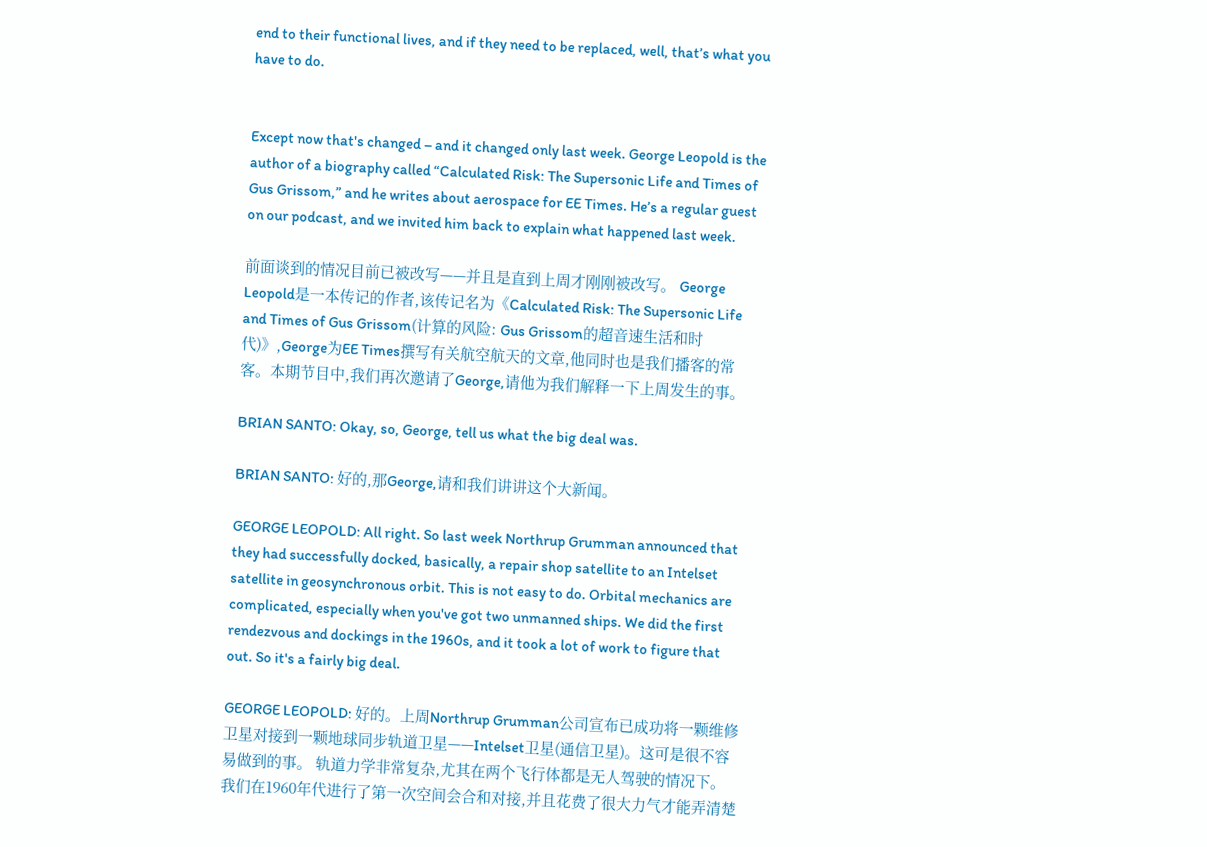end to their functional lives, and if they need to be replaced, well, that’s what you have to do.


Except now that's changed – and it changed only last week. George Leopold is the author of a biography called “Calculated Risk: The Supersonic Life and Times of Gus Grissom,” and he writes about aerospace for EE Times. He’s a regular guest on our podcast, and we invited him back to explain what happened last week.

前面谈到的情况目前已被改写——并且是直到上周才刚刚被改写。 George Leopold是一本传记的作者,该传记名为《Calculated Risk: The Supersonic Life and Times of Gus Grissom(计算的风险: Gus Grissom的超音速生活和时代)》,George为EE Times撰写有关航空航天的文章,他同时也是我们播客的常客。本期节目中,我们再次邀请了George,请他为我们解释一下上周发生的事。

BRIAN SANTO: Okay, so, George, tell us what the big deal was.

BRIAN SANTO: 好的,那George,请和我们讲讲这个大新闻。

GEORGE LEOPOLD: All right. So last week Northrup Grumman announced that they had successfully docked, basically, a repair shop satellite to an Intelset satellite in geosynchronous orbit. This is not easy to do. Orbital mechanics are complicated, especially when you've got two unmanned ships. We did the first rendezvous and dockings in the 1960s, and it took a lot of work to figure that out. So it's a fairly big deal.

GEORGE LEOPOLD: 好的。上周Northrup Grumman公司宣布已成功将一颗维修卫星对接到一颗地球同步轨道卫星——Intelset卫星(通信卫星)。这可是很不容易做到的事。 轨道力学非常复杂,尤其在两个飞行体都是无人驾驶的情况下。 我们在1960年代进行了第一次空间会合和对接,并且花费了很大力气才能弄清楚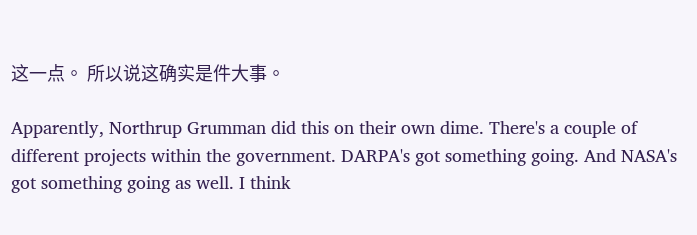这一点。 所以说这确实是件大事。

Apparently, Northrup Grumman did this on their own dime. There's a couple of different projects within the government. DARPA's got something going. And NASA's got something going as well. I think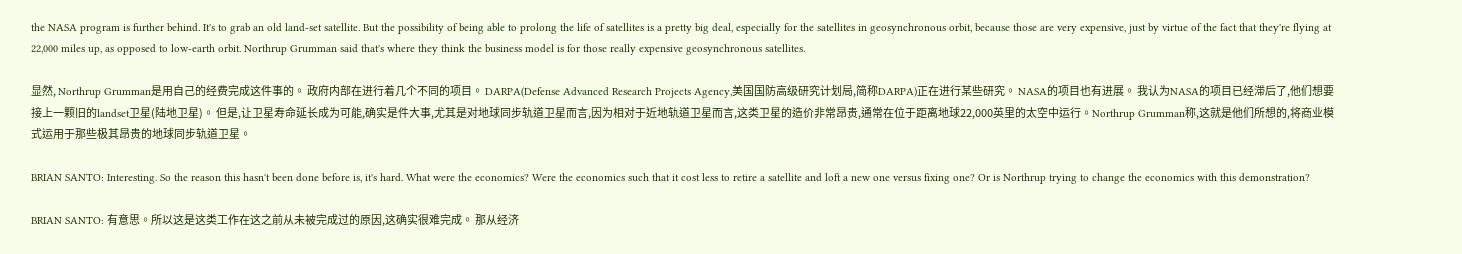the NASA program is further behind. It's to grab an old land-set satellite. But the possibility of being able to prolong the life of satellites is a pretty big deal, especially for the satellites in geosynchronous orbit, because those are very expensive, just by virtue of the fact that they're flying at 22,000 miles up, as opposed to low-earth orbit. Northrup Grumman said that's where they think the business model is for those really expensive geosynchronous satellites.

显然, Northrup Grumman是用自己的经费完成这件事的。 政府内部在进行着几个不同的项目。 DARPA(Defense Advanced Research Projects Agency,美国国防高级研究计划局,简称DARPA)正在进行某些研究。 NASA的项目也有进展。 我认为NASA的项目已经滞后了,他们想要接上一颗旧的landset卫星(陆地卫星)。 但是,让卫星寿命延长成为可能,确实是件大事,尤其是对地球同步轨道卫星而言,因为相对于近地轨道卫星而言,这类卫星的造价非常昂贵,通常在位于距离地球22,000英里的太空中运行。Northrup Grumman称,这就是他们所想的,将商业模式运用于那些极其昂贵的地球同步轨道卫星。

BRIAN SANTO: Interesting. So the reason this hasn't been done before is, it's hard. What were the economics? Were the economics such that it cost less to retire a satellite and loft a new one versus fixing one? Or is Northrup trying to change the economics with this demonstration?

BRIAN SANTO: 有意思。所以这是这类工作在这之前从未被完成过的原因,这确实很难完成。 那从经济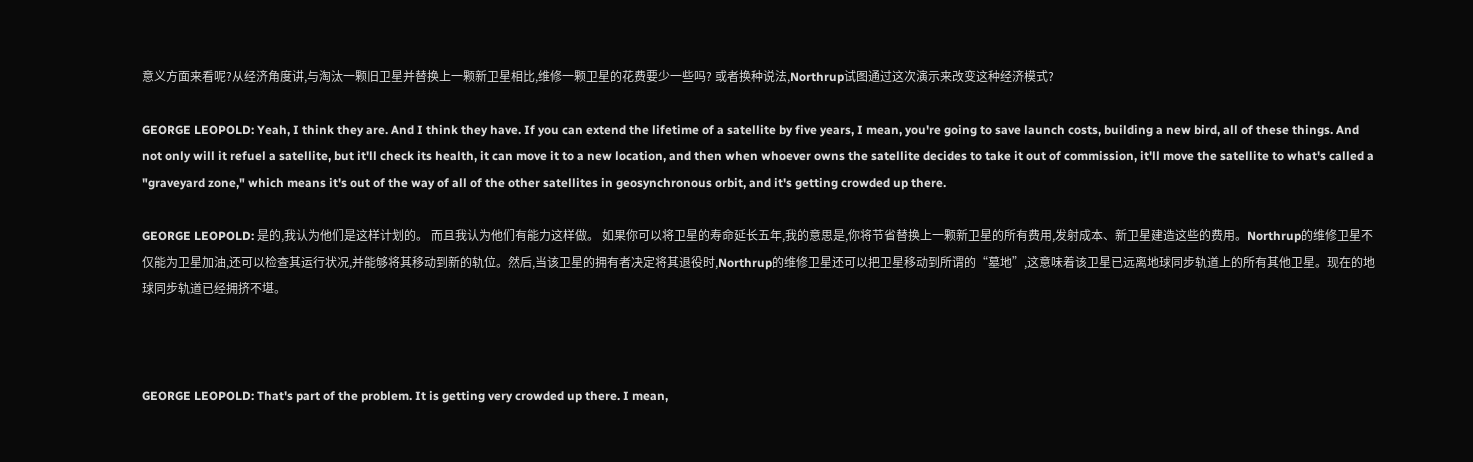意义方面来看呢?从经济角度讲,与淘汰一颗旧卫星并替换上一颗新卫星相比,维修一颗卫星的花费要少一些吗? 或者换种说法,Northrup试图通过这次演示来改变这种经济模式?

GEORGE LEOPOLD: Yeah, I think they are. And I think they have. If you can extend the lifetime of a satellite by five years, I mean, you're going to save launch costs, building a new bird, all of these things. And not only will it refuel a satellite, but it'll check its health, it can move it to a new location, and then when whoever owns the satellite decides to take it out of commission, it'll move the satellite to what's called a "graveyard zone," which means it's out of the way of all of the other satellites in geosynchronous orbit, and it's getting crowded up there.

GEORGE LEOPOLD: 是的,我认为他们是这样计划的。 而且我认为他们有能力这样做。 如果你可以将卫星的寿命延长五年,我的意思是,你将节省替换上一颗新卫星的所有费用,发射成本、新卫星建造这些的费用。Northrup的维修卫星不仅能为卫星加油,还可以检查其运行状况,并能够将其移动到新的轨位。然后,当该卫星的拥有者决定将其退役时,Northrup的维修卫星还可以把卫星移动到所谓的“墓地”,这意味着该卫星已远离地球同步轨道上的所有其他卫星。现在的地球同步轨道已经拥挤不堪。



GEORGE LEOPOLD: That's part of the problem. It is getting very crowded up there. I mean,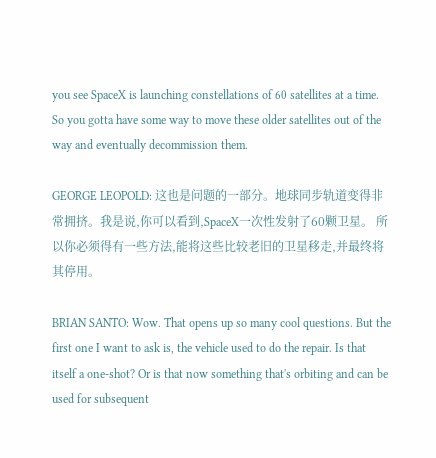you see SpaceX is launching constellations of 60 satellites at a time. So you gotta have some way to move these older satellites out of the way and eventually decommission them.

GEORGE LEOPOLD: 这也是问题的一部分。地球同步轨道变得非常拥挤。我是说,你可以看到,SpaceX一次性发射了60颗卫星。 所以你必须得有一些方法,能将这些比较老旧的卫星移走,并最终将其停用。

BRIAN SANTO: Wow. That opens up so many cool questions. But the first one I want to ask is, the vehicle used to do the repair. Is that itself a one-shot? Or is that now something that's orbiting and can be used for subsequent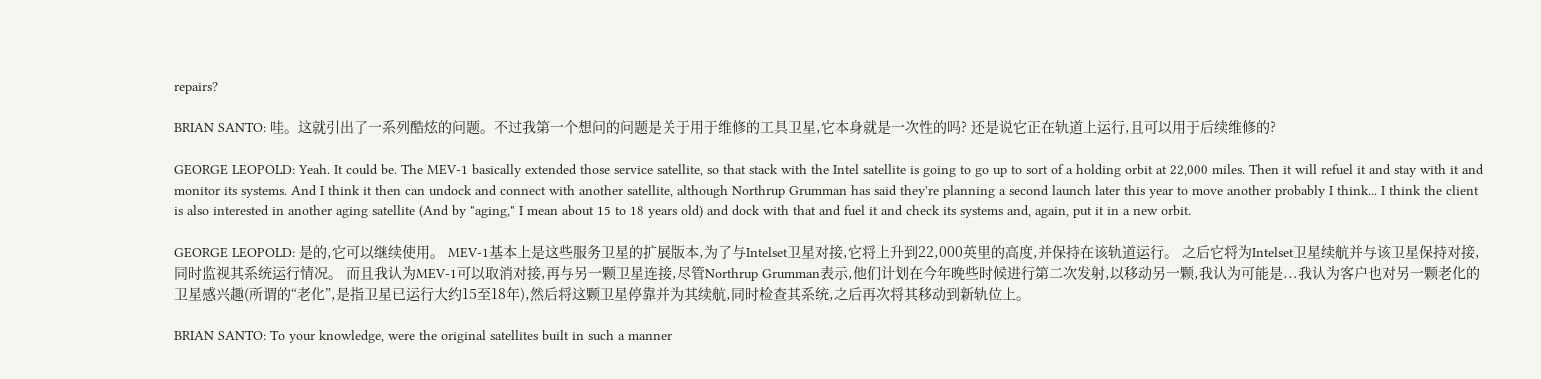repairs?

BRIAN SANTO: 哇。这就引出了一系列酷炫的问题。不过我第一个想问的问题是关于用于维修的工具卫星,它本身就是一次性的吗? 还是说它正在轨道上运行,且可以用于后续维修的?

GEORGE LEOPOLD: Yeah. It could be. The MEV-1 basically extended those service satellite, so that stack with the Intel satellite is going to go up to sort of a holding orbit at 22,000 miles. Then it will refuel it and stay with it and monitor its systems. And I think it then can undock and connect with another satellite, although Northrup Grumman has said they're planning a second launch later this year to move another probably I think... I think the client is also interested in another aging satellite (And by "aging," I mean about 15 to 18 years old) and dock with that and fuel it and check its systems and, again, put it in a new orbit.

GEORGE LEOPOLD: 是的,它可以继续使用。 MEV-1基本上是这些服务卫星的扩展版本,为了与Intelset卫星对接,它将上升到22,000英里的高度,并保持在该轨道运行。 之后它将为Intelset卫星续航并与该卫星保持对接,同时监视其系统运行情况。 而且我认为MEV-1可以取消对接,再与另一颗卫星连接,尽管Northrup Grumman表示,他们计划在今年晚些时候进行第二次发射,以移动另一颗,我认为可能是...我认为客户也对另一颗老化的卫星感兴趣(所谓的“老化”,是指卫星已运行大约15至18年),然后将这颗卫星停靠并为其续航,同时检查其系统,之后再次将其移动到新轨位上。

BRIAN SANTO: To your knowledge, were the original satellites built in such a manner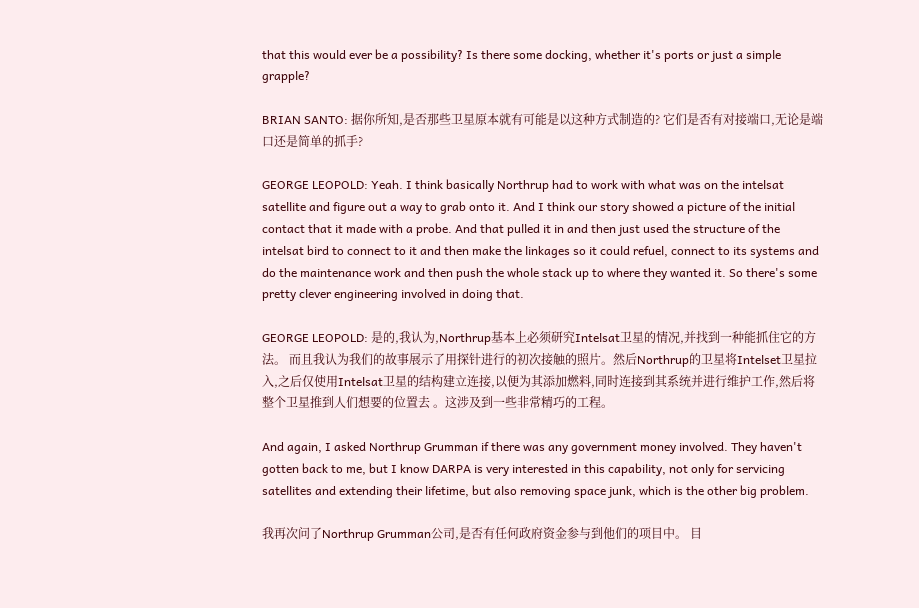that this would ever be a possibility? Is there some docking, whether it's ports or just a simple grapple?

BRIAN SANTO: 据你所知,是否那些卫星原本就有可能是以这种方式制造的? 它们是否有对接端口,无论是端口还是简单的抓手?

GEORGE LEOPOLD: Yeah. I think basically Northrup had to work with what was on the intelsat satellite and figure out a way to grab onto it. And I think our story showed a picture of the initial contact that it made with a probe. And that pulled it in and then just used the structure of the intelsat bird to connect to it and then make the linkages so it could refuel, connect to its systems and do the maintenance work and then push the whole stack up to where they wanted it. So there's some pretty clever engineering involved in doing that.

GEORGE LEOPOLD: 是的,我认为,Northrup基本上必须研究Intelsat卫星的情况,并找到一种能抓住它的方法。 而且我认为我们的故事展示了用探针进行的初次接触的照片。然后Northrup的卫星将Intelset卫星拉入,之后仅使用Intelsat卫星的结构建立连接,以便为其添加燃料,同时连接到其系统并进行维护工作,然后将整个卫星推到人们想要的位置去 。这涉及到一些非常精巧的工程。

And again, I asked Northrup Grumman if there was any government money involved. They haven't gotten back to me, but I know DARPA is very interested in this capability, not only for servicing satellites and extending their lifetime, but also removing space junk, which is the other big problem.

我再次问了Northrup Grumman公司,是否有任何政府资金参与到他们的项目中。 目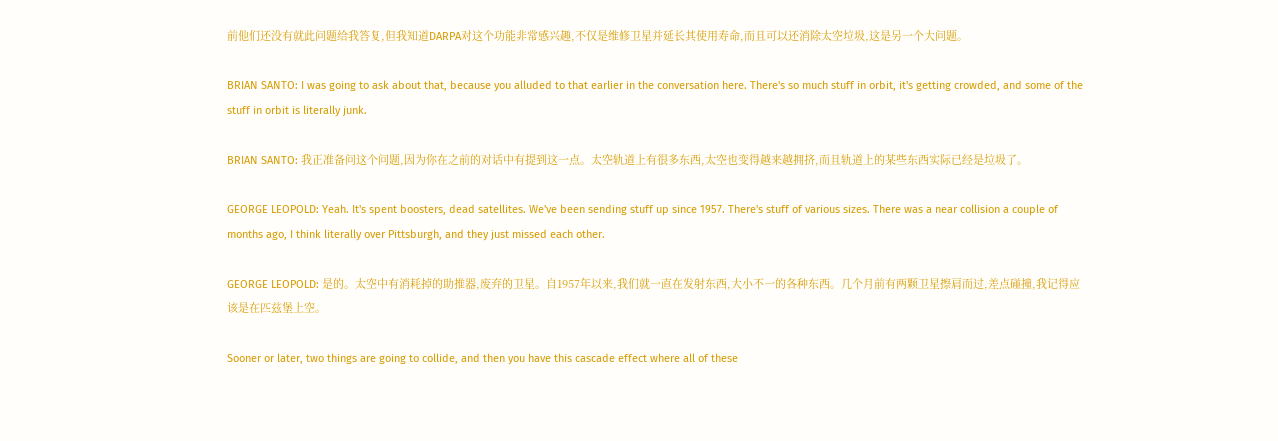前他们还没有就此问题给我答复,但我知道DARPA对这个功能非常感兴趣,不仅是维修卫星并延长其使用寿命,而且可以还消除太空垃圾,这是另一个大问题。

BRIAN SANTO: I was going to ask about that, because you alluded to that earlier in the conversation here. There's so much stuff in orbit, it's getting crowded, and some of the stuff in orbit is literally junk.

BRIAN SANTO: 我正准备问这个问题,因为你在之前的对话中有提到这一点。太空轨道上有很多东西,太空也变得越来越拥挤,而且轨道上的某些东西实际已经是垃圾了。

GEORGE LEOPOLD: Yeah. It's spent boosters, dead satellites. We've been sending stuff up since 1957. There's stuff of various sizes. There was a near collision a couple of months ago, I think literally over Pittsburgh, and they just missed each other.

GEORGE LEOPOLD: 是的。太空中有消耗掉的助推器,废弃的卫星。自1957年以来,我们就一直在发射东西,大小不一的各种东西。几个月前有两颗卫星擦肩而过,差点碰撞,我记得应该是在匹兹堡上空。

Sooner or later, two things are going to collide, and then you have this cascade effect where all of these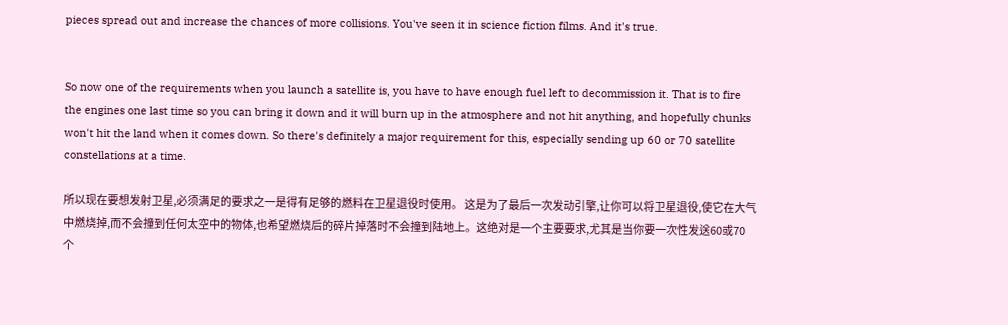pieces spread out and increase the chances of more collisions. You've seen it in science fiction films. And it's true.


So now one of the requirements when you launch a satellite is, you have to have enough fuel left to decommission it. That is to fire the engines one last time so you can bring it down and it will burn up in the atmosphere and not hit anything, and hopefully chunks won't hit the land when it comes down. So there's definitely a major requirement for this, especially sending up 60 or 70 satellite constellations at a time.

所以现在要想发射卫星,必须满足的要求之一是得有足够的燃料在卫星退役时使用。 这是为了最后一次发动引擎,让你可以将卫星退役,使它在大气中燃烧掉,而不会撞到任何太空中的物体,也希望燃烧后的碎片掉落时不会撞到陆地上。这绝对是一个主要要求,尤其是当你要一次性发送60或70个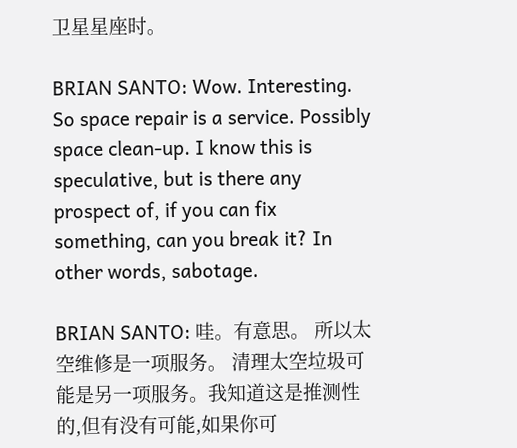卫星星座时。

BRIAN SANTO: Wow. Interesting. So space repair is a service. Possibly space clean-up. I know this is speculative, but is there any prospect of, if you can fix something, can you break it? In other words, sabotage.

BRIAN SANTO: 哇。有意思。 所以太空维修是一项服务。 清理太空垃圾可能是另一项服务。我知道这是推测性的,但有没有可能,如果你可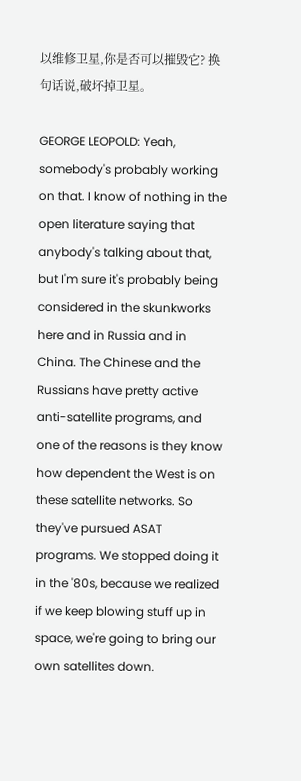以维修卫星,你是否可以摧毁它? 换句话说,破坏掉卫星。

GEORGE LEOPOLD: Yeah, somebody's probably working on that. I know of nothing in the open literature saying that anybody's talking about that, but I'm sure it's probably being considered in the skunkworks here and in Russia and in China. The Chinese and the Russians have pretty active anti-satellite programs, and one of the reasons is they know how dependent the West is on these satellite networks. So they've pursued ASAT programs. We stopped doing it in the '80s, because we realized if we keep blowing stuff up in space, we're going to bring our own satellites down.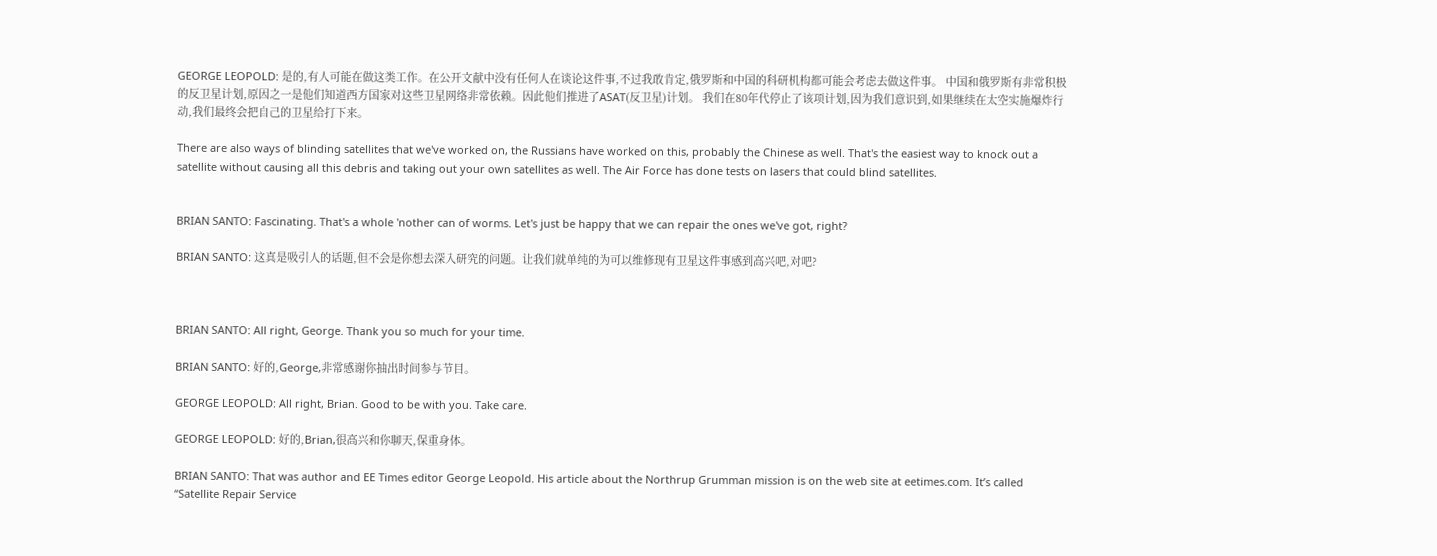GEORGE LEOPOLD: 是的,有人可能在做这类工作。在公开文献中没有任何人在谈论这件事,不过我敢肯定,俄罗斯和中国的科研机构都可能会考虑去做这件事。 中国和俄罗斯有非常积极的反卫星计划,原因之一是他们知道西方国家对这些卫星网络非常依赖。因此他们推进了ASAT(反卫星)计划。 我们在80年代停止了该项计划,因为我们意识到,如果继续在太空实施爆炸行动,我们最终会把自己的卫星给打下来。

There are also ways of blinding satellites that we've worked on, the Russians have worked on this, probably the Chinese as well. That's the easiest way to knock out a satellite without causing all this debris and taking out your own satellites as well. The Air Force has done tests on lasers that could blind satellites.


BRIAN SANTO: Fascinating. That's a whole 'nother can of worms. Let's just be happy that we can repair the ones we've got, right?

BRIAN SANTO: 这真是吸引人的话题,但不会是你想去深入研究的问题。让我们就单纯的为可以维修现有卫星这件事感到高兴吧,对吧?



BRIAN SANTO: All right, George. Thank you so much for your time.

BRIAN SANTO: 好的,George,非常感谢你抽出时间参与节目。

GEORGE LEOPOLD: All right, Brian. Good to be with you. Take care.

GEORGE LEOPOLD: 好的,Brian,很高兴和你聊天,保重身体。

BRIAN SANTO: That was author and EE Times editor George Leopold. His article about the Northrup Grumman mission is on the web site at eetimes.com. It’s called “Satellite Repair Service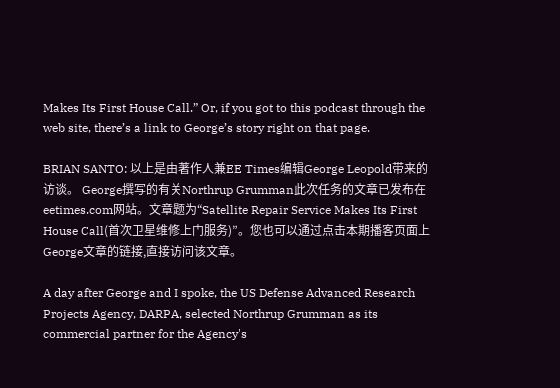Makes Its First House Call.” Or, if you got to this podcast through the web site, there’s a link to George’s story right on that page.

BRIAN SANTO: 以上是由著作人兼EE Times编辑George Leopold带来的访谈。 George撰写的有关Northrup Grumman此次任务的文章已发布在eetimes.com网站。文章题为“Satellite Repair Service Makes Its First House Call(首次卫星维修上门服务)”。您也可以通过点击本期播客页面上George文章的链接,直接访问该文章。

A day after George and I spoke, the US Defense Advanced Research Projects Agency, DARPA, selected Northrup Grumman as its commercial partner for the Agency's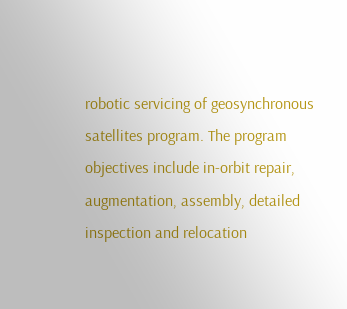robotic servicing of geosynchronous satellites program. The program objectives include in-orbit repair, augmentation, assembly, detailed inspection and relocation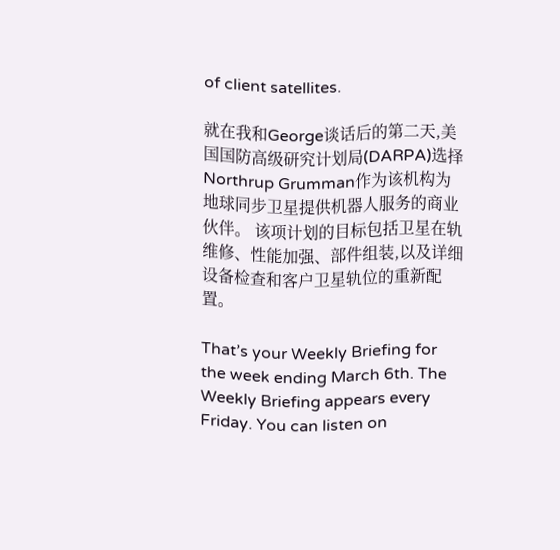of client satellites.

就在我和George谈话后的第二天,美国国防高级研究计划局(DARPA)选择Northrup Grumman作为该机构为地球同步卫星提供机器人服务的商业伙伴。 该项计划的目标包括卫星在轨维修、性能加强、部件组装,以及详细设备检查和客户卫星轨位的重新配置。

That’s your Weekly Briefing for the week ending March 6th. The Weekly Briefing appears every Friday. You can listen on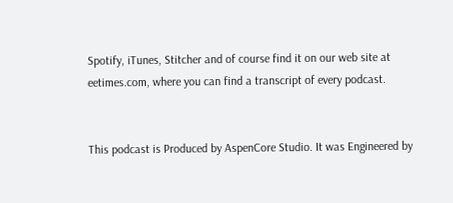Spotify, iTunes, Stitcher and of course find it on our web site at eetimes.com, where you can find a transcript of every podcast.


This podcast is Produced by AspenCore Studio. It was Engineered by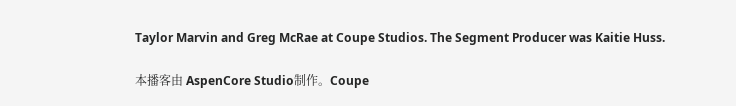Taylor Marvin and Greg McRae at Coupe Studios. The Segment Producer was Kaitie Huss.

本播客由 AspenCore Studio制作。Coupe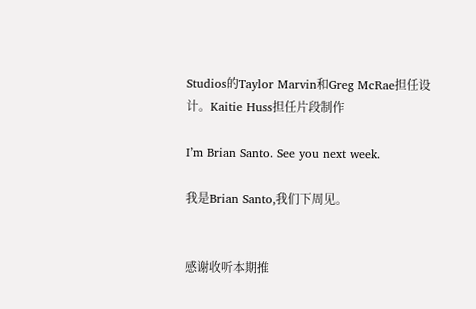Studios的Taylor Marvin和Greg McRae担任设计。Kaitie Huss担任片段制作

I’m Brian Santo. See you next week.

我是Brian Santo,我们下周见。


感谢收听本期推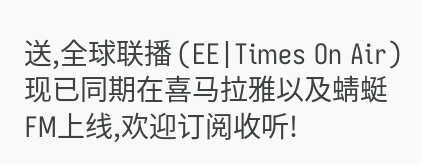送,全球联播 (EE|Times On Air) 现已同期在喜马拉雅以及蜻蜓FM上线,欢迎订阅收听!